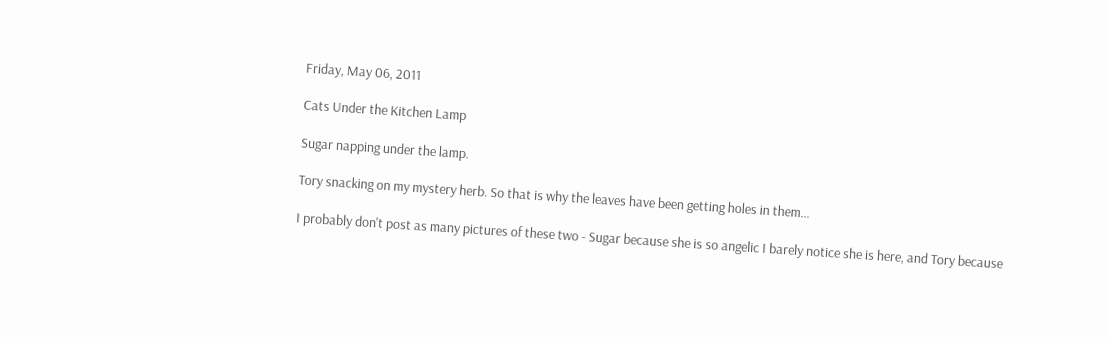Friday, May 06, 2011

Cats Under the Kitchen Lamp

Sugar napping under the lamp.

Tory snacking on my mystery herb. So that is why the leaves have been getting holes in them...

I probably don't post as many pictures of these two - Sugar because she is so angelic I barely notice she is here, and Tory because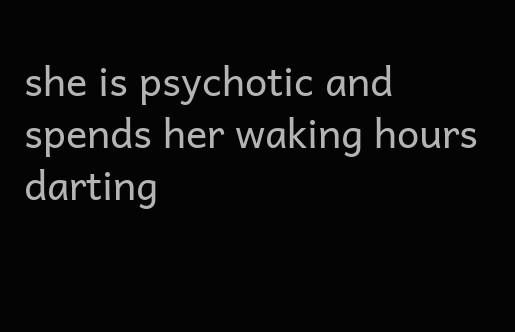she is psychotic and spends her waking hours darting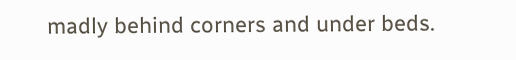madly behind corners and under beds.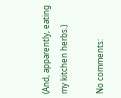(And, apparently, eating my kitchen herbs.)

No comments: